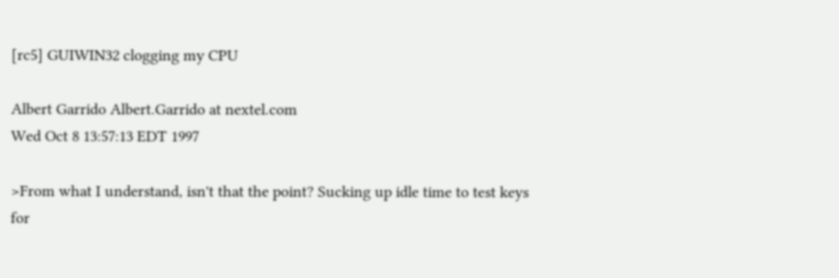[rc5] GUIWIN32 clogging my CPU

Albert Garrido Albert.Garrido at nextel.com
Wed Oct 8 13:57:13 EDT 1997

>From what I understand, isn't that the point? Sucking up idle time to test keys
for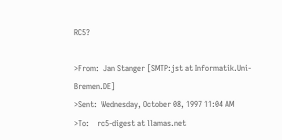RC5?

>From:  Jan Stanger [SMTP:jst at Informatik.Uni-Bremen.DE]
>Sent:  Wednesday, October 08, 1997 11:04 AM
>To:    rc5-digest at llamas.net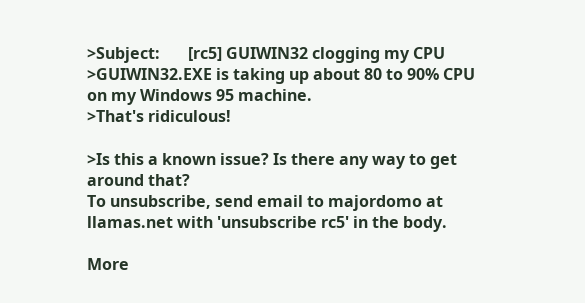>Subject:       [rc5] GUIWIN32 clogging my CPU
>GUIWIN32.EXE is taking up about 80 to 90% CPU on my Windows 95 machine.
>That's ridiculous!

>Is this a known issue? Is there any way to get around that?
To unsubscribe, send email to majordomo at llamas.net with 'unsubscribe rc5' in the body.

More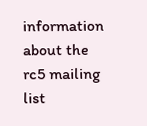information about the rc5 mailing list